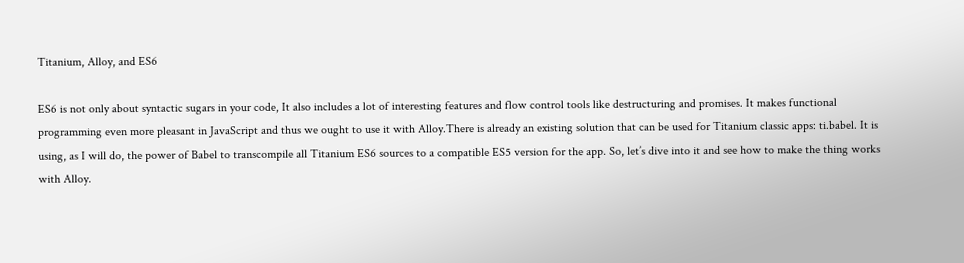Titanium, Alloy, and ES6

ES6 is not only about syntactic sugars in your code, It also includes a lot of interesting features and flow control tools like destructuring and promises. It makes functional programming even more pleasant in JavaScript and thus we ought to use it with Alloy.There is already an existing solution that can be used for Titanium classic apps: ti.babel. It is using, as I will do, the power of Babel to transcompile all Titanium ES6 sources to a compatible ES5 version for the app. So, let’s dive into it and see how to make the thing works with Alloy.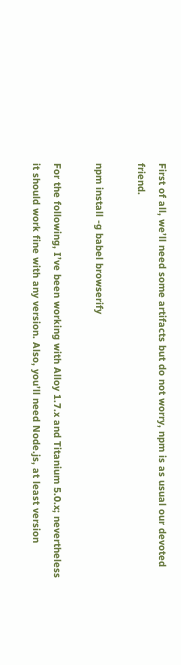First of all, we’ll need some artifacts but do not worry, npm is as usual our devoted friend.

npm install -g babel browserify

For the following, I’ve been working with Alloy 1.7.x and Titanium 5.0.x; nevertheless it should work fine with any version. Also, you’ll need Node.js, at least version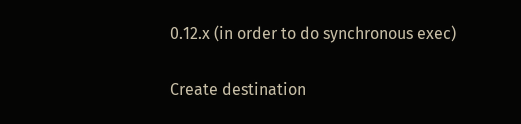0.12.x (in order to do synchronous exec)

Create destination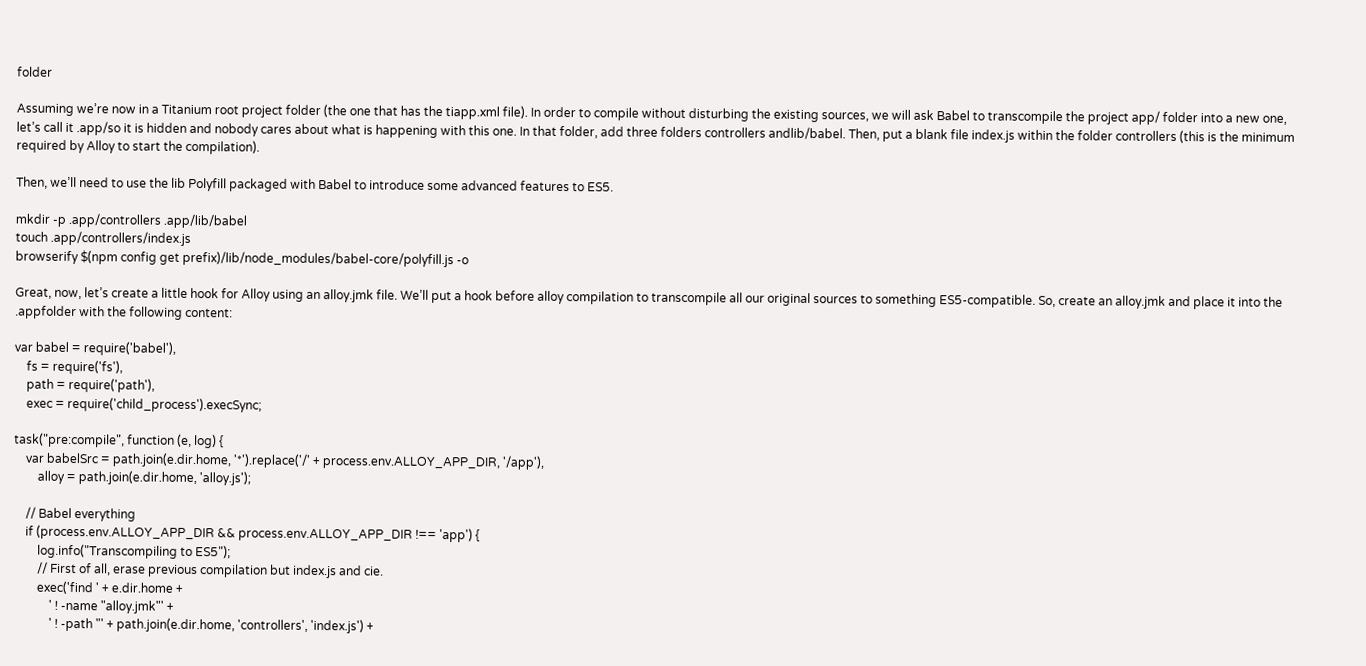folder

Assuming we’re now in a Titanium root project folder (the one that has the tiapp.xml file). In order to compile without disturbing the existing sources, we will ask Babel to transcompile the project app/ folder into a new one, let’s call it .app/so it is hidden and nobody cares about what is happening with this one. In that folder, add three folders controllers andlib/babel. Then, put a blank file index.js within the folder controllers (this is the minimum required by Alloy to start the compilation).

Then, we’ll need to use the lib Polyfill packaged with Babel to introduce some advanced features to ES5.

mkdir -p .app/controllers .app/lib/babel
touch .app/controllers/index.js
browserify $(npm config get prefix)/lib/node_modules/babel-core/polyfill.js -o

Great, now, let’s create a little hook for Alloy using an alloy.jmk file. We’ll put a hook before alloy compilation to transcompile all our original sources to something ES5-compatible. So, create an alloy.jmk and place it into the .appfolder with the following content:

var babel = require('babel'),
    fs = require('fs'),
    path = require('path'),
    exec = require('child_process').execSync;

task("pre:compile", function (e, log) {
    var babelSrc = path.join(e.dir.home, '*').replace('/' + process.env.ALLOY_APP_DIR, '/app'),
        alloy = path.join(e.dir.home, 'alloy.js');

    // Babel everything
    if (process.env.ALLOY_APP_DIR && process.env.ALLOY_APP_DIR !== 'app') {
        log.info("Transcompiling to ES5");
        // First of all, erase previous compilation but index.js and cie.
        exec('find ' + e.dir.home +
            ' ! -name "alloy.jmk"' +
            ' ! -path "' + path.join(e.dir.home, 'controllers', 'index.js') +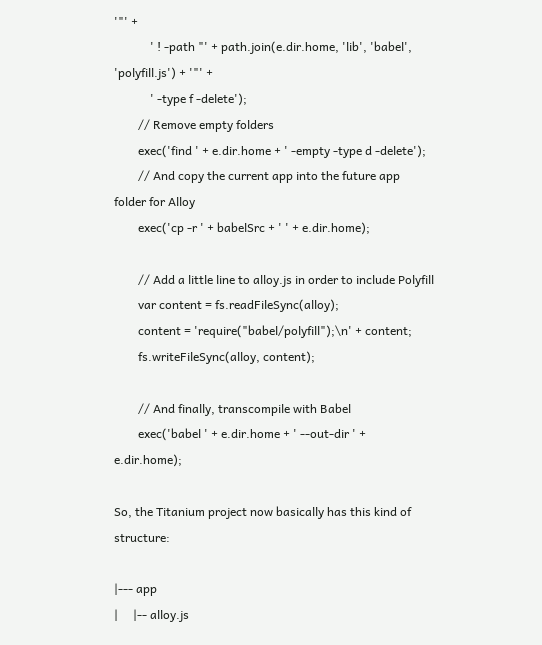'"' +
            ' ! -path "' + path.join(e.dir.home, 'lib', 'babel', 'polyfill.js') + '"' +
            ' -type f -delete');
        // Remove empty folders
        exec('find ' + e.dir.home + ' -empty -type d -delete');
        // And copy the current app into the future app folder for Alloy
        exec('cp -r ' + babelSrc + ' ' + e.dir.home);

        // Add a little line to alloy.js in order to include Polyfill
        var content = fs.readFileSync(alloy);
        content = 'require("babel/polyfill");\n' + content;
        fs.writeFileSync(alloy, content);

        // And finally, transcompile with Babel
        exec('babel ' + e.dir.home + ' --out-dir ' + e.dir.home);

So, the Titanium project now basically has this kind of structure:

|--- app
|     |-- alloy.js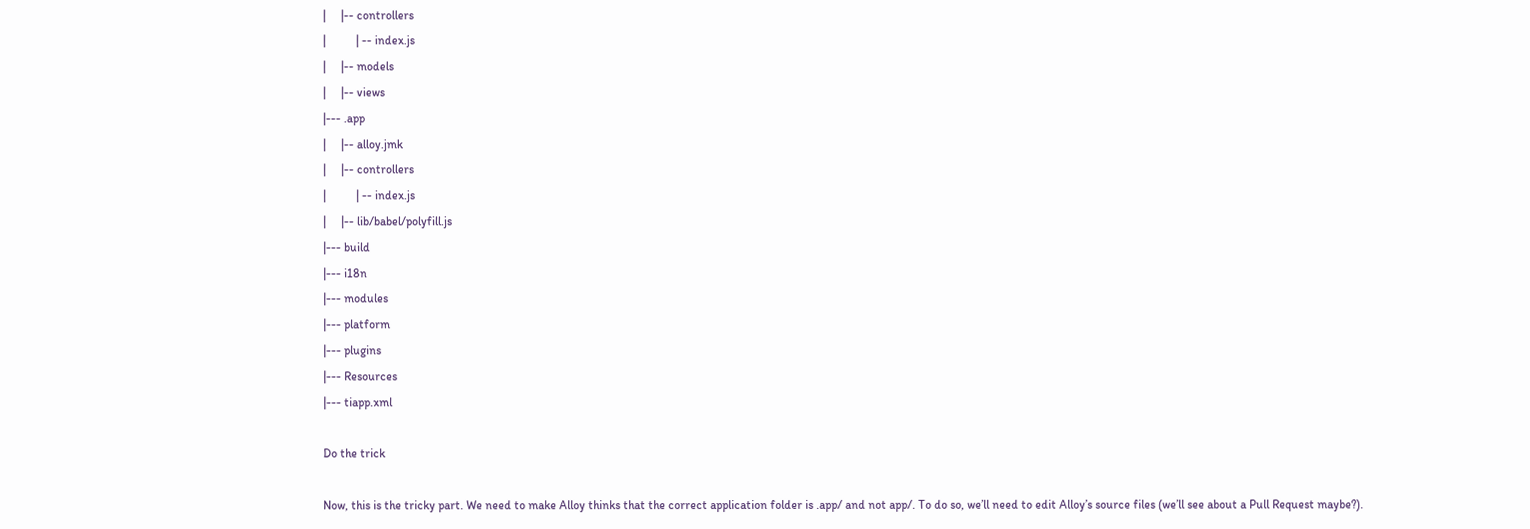|     |-- controllers
|          | -- index.js
|     |-- models
|     |-- views
|--- .app
|     |-- alloy.jmk
|     |-- controllers
|          | -- index.js
|     |-- lib/babel/polyfill.js
|--- build
|--- i18n
|--- modules
|--- platform
|--- plugins
|--- Resources
|--- tiapp.xml

Do the trick

Now, this is the tricky part. We need to make Alloy thinks that the correct application folder is .app/ and not app/. To do so, we’ll need to edit Alloy’s source files (we’ll see about a Pull Request maybe?).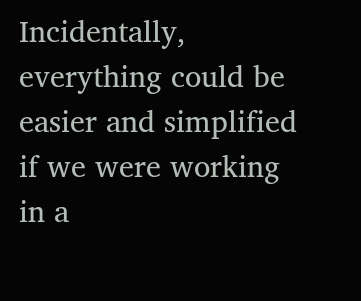Incidentally, everything could be easier and simplified if we were working in a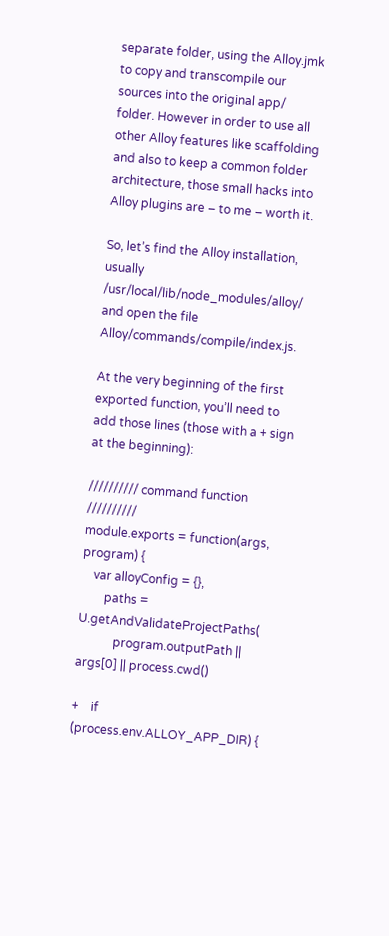separate folder, using the Alloy.jmk to copy and transcompile our sources into the original app/ folder. However in order to use all other Alloy features like scaffolding and also to keep a common folder architecture, those small hacks into Alloy plugins are – to me – worth it.

So, let’s find the Alloy installation, usually /usr/local/lib/node_modules/alloy/ and open the file Alloy/commands/compile/index.js.

At the very beginning of the first exported function, you’ll need to add those lines (those with a + sign at the beginning):

////////// command function //////////
module.exports = function(args, program) {
    var alloyConfig = {},
        paths = U.getAndValidateProjectPaths(
            program.outputPath || args[0] || process.cwd()

+    if (process.env.ALLOY_APP_DIR) {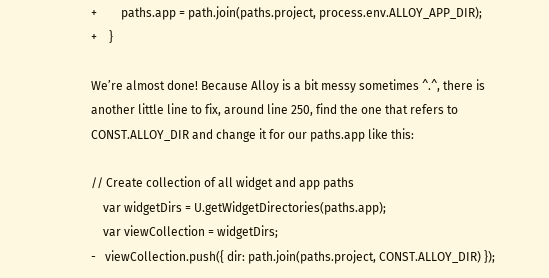+        paths.app = path.join(paths.project, process.env.ALLOY_APP_DIR);
+    }

We’re almost done! Because Alloy is a bit messy sometimes ^.^, there is another little line to fix, around line 250, find the one that refers to CONST.ALLOY_DIR and change it for our paths.app like this:

// Create collection of all widget and app paths
    var widgetDirs = U.getWidgetDirectories(paths.app);
    var viewCollection = widgetDirs;
-   viewCollection.push({ dir: path.join(paths.project, CONST.ALLOY_DIR) });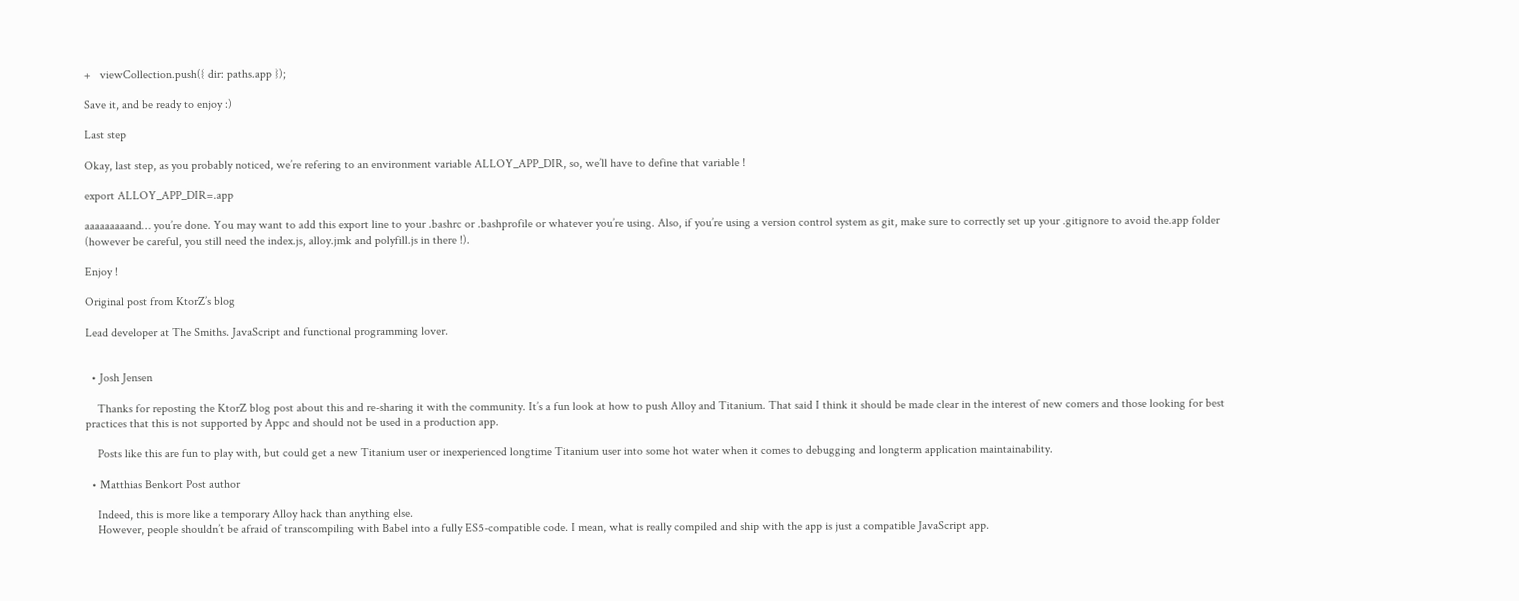+   viewCollection.push({ dir: paths.app });

Save it, and be ready to enjoy :)

Last step

Okay, last step, as you probably noticed, we’re refering to an environment variable ALLOY_APP_DIR, so, we’ll have to define that variable !

export ALLOY_APP_DIR=.app

aaaaaaaaand… you’re done. You may want to add this export line to your .bashrc or .bashprofile or whatever you’re using. Also, if you’re using a version control system as git, make sure to correctly set up your .gitignore to avoid the.app folder (however be careful, you still need the index.js, alloy.jmk and polyfill.js in there !).

Enjoy !

Original post from KtorZ’s blog

Lead developer at The Smiths. JavaScript and functional programming lover.


  • Josh Jensen

    Thanks for reposting the KtorZ blog post about this and re-sharing it with the community. It’s a fun look at how to push Alloy and Titanium. That said I think it should be made clear in the interest of new comers and those looking for best practices that this is not supported by Appc and should not be used in a production app.

    Posts like this are fun to play with, but could get a new Titanium user or inexperienced longtime Titanium user into some hot water when it comes to debugging and longterm application maintainability.

  • Matthias Benkort Post author

    Indeed, this is more like a temporary Alloy hack than anything else.
    However, people shouldn’t be afraid of transcompiling with Babel into a fully ES5-compatible code. I mean, what is really compiled and ship with the app is just a compatible JavaScript app.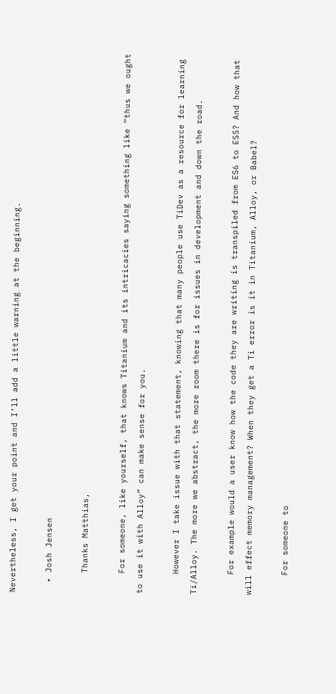Nevertheless, I get your point and I’ll add a little warning at the beginning.

  • Josh Jensen

    Thanks Matthias,

    For someone, like yourself, that knows Titanium and its intricacies saying something like “thus we ought to use it with Alloy” can make sense for you.

    However I take issue with that statement, knowing that many people use TiDev as a resource for learning Ti/Alloy. The more we abstract, the more room there is for issues in development and down the road.

    For example would a user know how the code they are writing is transpiled from ES6 to ES5? And how that will effect memory management? When they get a Ti error is it in Titanium, Alloy, or Babel?

    For someone to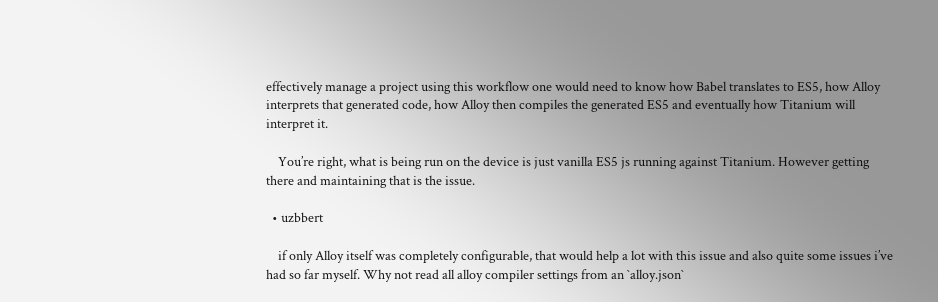effectively manage a project using this workflow one would need to know how Babel translates to ES5, how Alloy interprets that generated code, how Alloy then compiles the generated ES5 and eventually how Titanium will interpret it.

    You’re right, what is being run on the device is just vanilla ES5 js running against Titanium. However getting there and maintaining that is the issue.

  • uzbbert

    if only Alloy itself was completely configurable, that would help a lot with this issue and also quite some issues i’ve had so far myself. Why not read all alloy compiler settings from an `alloy.json`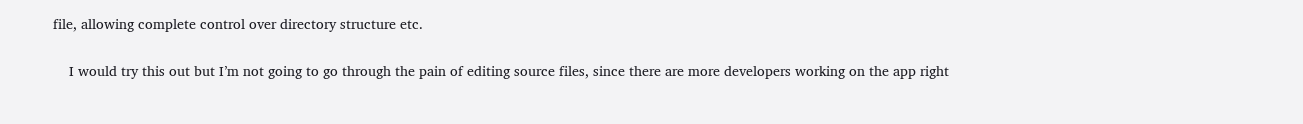file, allowing complete control over directory structure etc.

    I would try this out but I’m not going to go through the pain of editing source files, since there are more developers working on the app right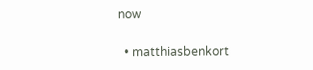now

  • matthiasbenkort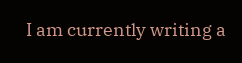I am currently writing a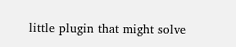little plugin that might solve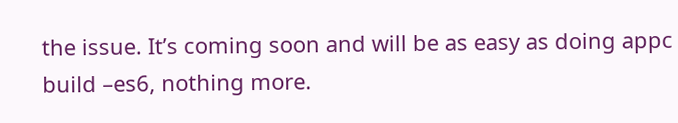the issue. It’s coming soon and will be as easy as doing appc build –es6, nothing more.